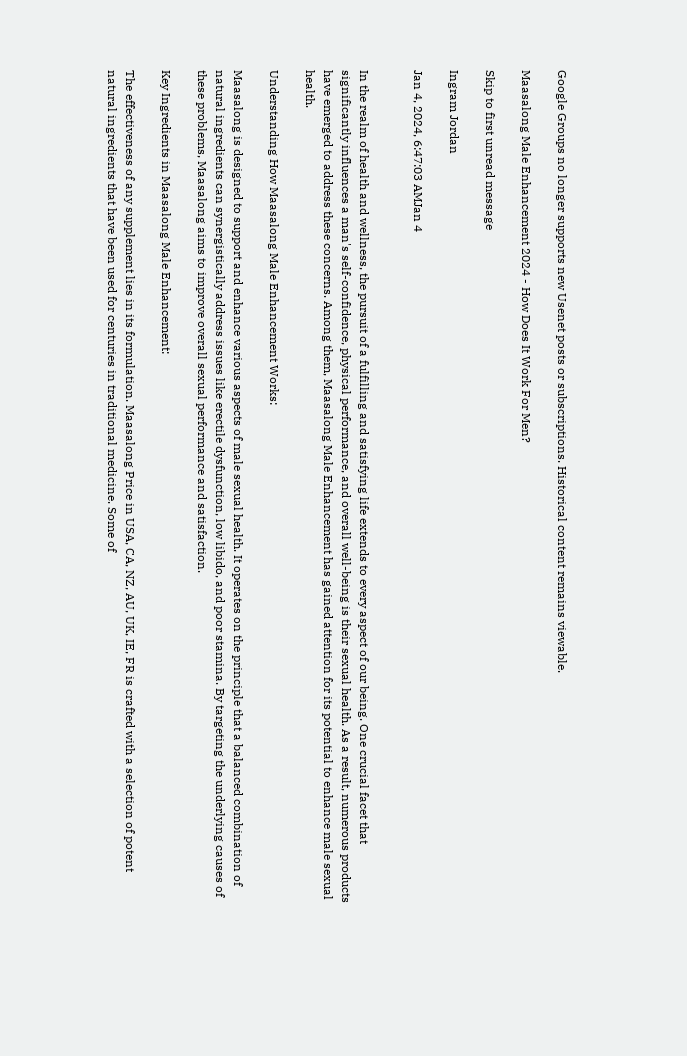Google Groups no longer supports new Usenet posts or subscriptions. Historical content remains viewable.

Maasalong Male Enhancement 2024 - How Does It Work For Men?

Skip to first unread message

Ingram Jordan

Jan 4, 2024, 6:47:03 AMJan 4


In the realm of health and wellness, the pursuit of a fulfilling and satisfying life extends to every aspect of our being. One crucial facet that significantly influences a man's self-confidence, physical performance, and overall well-being is their sexual health. As a result, numerous products have emerged to address these concerns. Among them, Maasalong Male Enhancement has gained attention for its potential to enhance male sexual health.

Understanding How Maasalong Male Enhancement Works:

Maasalong is designed to support and enhance various aspects of male sexual health. It operates on the principle that a balanced combination of natural ingredients can synergistically address issues like erectile dysfunction, low libido, and poor stamina. By targeting the underlying causes of these problems, Maasalong aims to improve overall sexual performance and satisfaction.

Key Ingredients in Maasalong Male Enhancement:

The effectiveness of any supplement lies in its formulation. Maasalong Price in USA, CA, NZ, AU, UK, IE, FR is crafted with a selection of potent natural ingredients that have been used for centuries in traditional medicine. Some of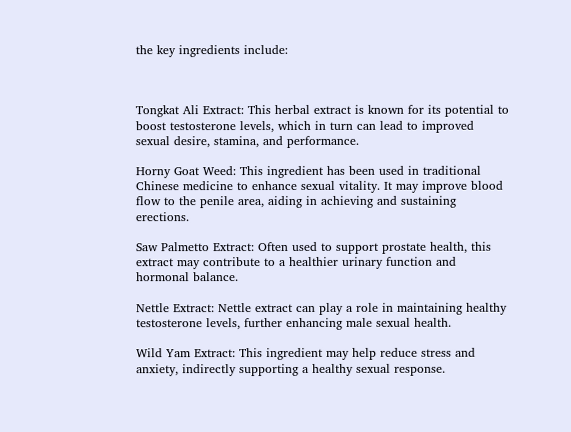the key ingredients include:



Tongkat Ali Extract: This herbal extract is known for its potential to boost testosterone levels, which in turn can lead to improved sexual desire, stamina, and performance.

Horny Goat Weed: This ingredient has been used in traditional Chinese medicine to enhance sexual vitality. It may improve blood flow to the penile area, aiding in achieving and sustaining erections.

Saw Palmetto Extract: Often used to support prostate health, this extract may contribute to a healthier urinary function and hormonal balance.

Nettle Extract: Nettle extract can play a role in maintaining healthy testosterone levels, further enhancing male sexual health.

Wild Yam Extract: This ingredient may help reduce stress and anxiety, indirectly supporting a healthy sexual response.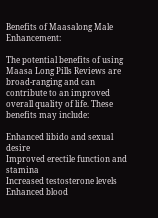Benefits of Maasalong Male Enhancement:

The potential benefits of using Maasa Long Pills Reviews are broad-ranging and can contribute to an improved overall quality of life. These benefits may include:

Enhanced libido and sexual desire
Improved erectile function and stamina
Increased testosterone levels
Enhanced blood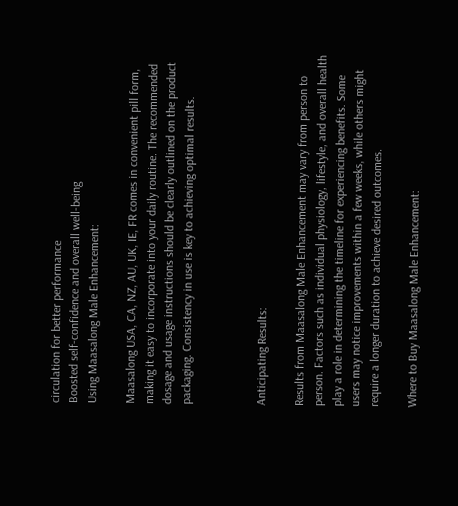circulation for better performance
Boosted self-confidence and overall well-being
Using Maasalong Male Enhancement:

Maasalong USA, CA, NZ, AU, UK, IE, FR comes in convenient pill form, making it easy to incorporate into your daily routine. The recommended dosage and usage instructions should be clearly outlined on the product packaging. Consistency in use is key to achieving optimal results.



Anticipating Results:

Results from Maasalong Male Enhancement may vary from person to person. Factors such as individual physiology, lifestyle, and overall health play a role in determining the timeline for experiencing benefits. Some users may notice improvements within a few weeks, while others might require a longer duration to achieve desired outcomes.

Where to Buy Maasalong Male Enhancement: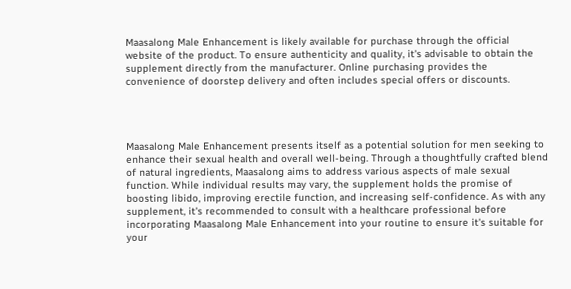Maasalong Male Enhancement is likely available for purchase through the official website of the product. To ensure authenticity and quality, it's advisable to obtain the supplement directly from the manufacturer. Online purchasing provides the convenience of doorstep delivery and often includes special offers or discounts.




Maasalong Male Enhancement presents itself as a potential solution for men seeking to enhance their sexual health and overall well-being. Through a thoughtfully crafted blend of natural ingredients, Maasalong aims to address various aspects of male sexual function. While individual results may vary, the supplement holds the promise of boosting libido, improving erectile function, and increasing self-confidence. As with any supplement, it's recommended to consult with a healthcare professional before incorporating Maasalong Male Enhancement into your routine to ensure it's suitable for your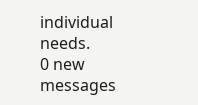individual needs.
0 new messages